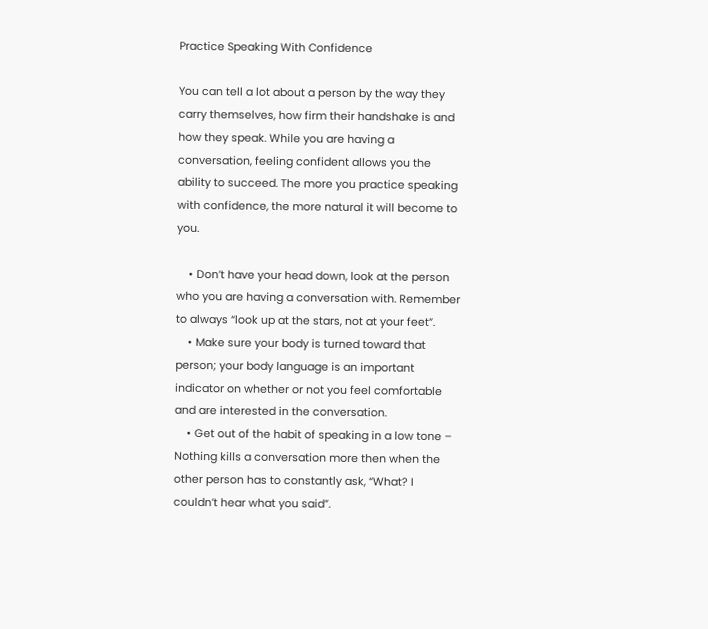Practice Speaking With Confidence

You can tell a lot about a person by the way they carry themselves, how firm their handshake is and how they speak. While you are having a conversation, feeling confident allows you the ability to succeed. The more you practice speaking with confidence, the more natural it will become to you.

    • Don’t have your head down, look at the person who you are having a conversation with. Remember to always “look up at the stars, not at your feet”.
    • Make sure your body is turned toward that person; your body language is an important indicator on whether or not you feel comfortable and are interested in the conversation.
    • Get out of the habit of speaking in a low tone – Nothing kills a conversation more then when the other person has to constantly ask, “What? I couldn’t hear what you said”.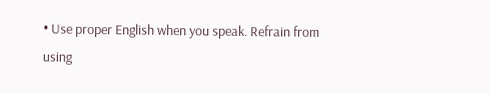• Use proper English when you speak. Refrain from using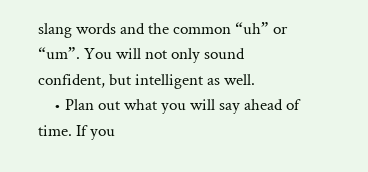slang words and the common “uh” or “um”. You will not only sound confident, but intelligent as well.
    • Plan out what you will say ahead of time. If you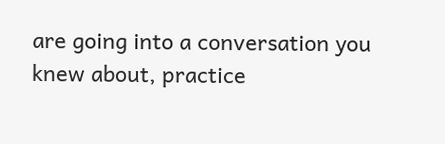are going into a conversation you knew about, practice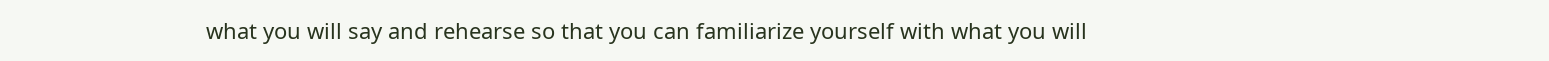what you will say and rehearse so that you can familiarize yourself with what you will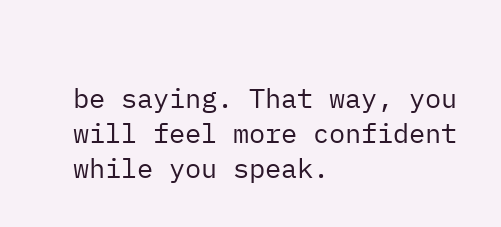be saying. That way, you will feel more confident while you speak.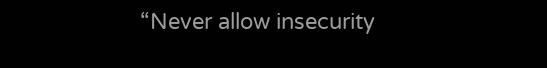“Never allow insecurity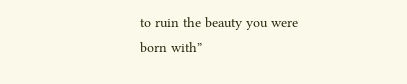to ruin the beauty you were born with”